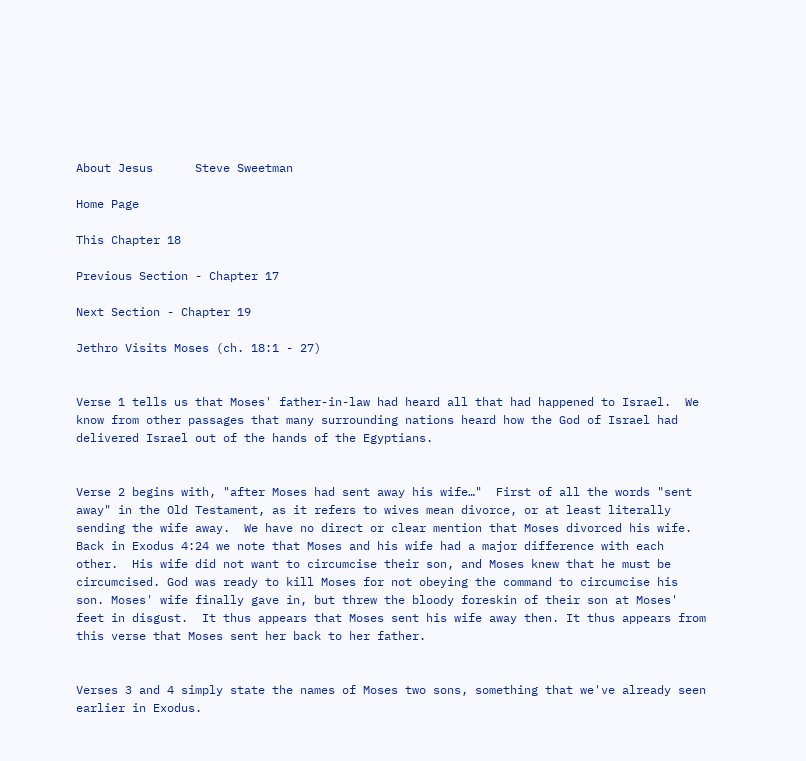About Jesus      Steve Sweetman

Home Page

This Chapter 18

Previous Section - Chapter 17

Next Section - Chapter 19

Jethro Visits Moses (ch. 18:1 - 27)


Verse 1 tells us that Moses' father-in-law had heard all that had happened to Israel.  We know from other passages that many surrounding nations heard how the God of Israel had delivered Israel out of the hands of the Egyptians.


Verse 2 begins with, "after Moses had sent away his wife…"  First of all the words "sent away" in the Old Testament, as it refers to wives mean divorce, or at least literally sending the wife away.  We have no direct or clear mention that Moses divorced his wife.  Back in Exodus 4:24 we note that Moses and his wife had a major difference with each other.  His wife did not want to circumcise their son, and Moses knew that he must be circumcised. God was ready to kill Moses for not obeying the command to circumcise his son. Moses' wife finally gave in, but threw the bloody foreskin of their son at Moses' feet in disgust.  It thus appears that Moses sent his wife away then. It thus appears from this verse that Moses sent her back to her father.


Verses 3 and 4 simply state the names of Moses two sons, something that we've already seen earlier in Exodus.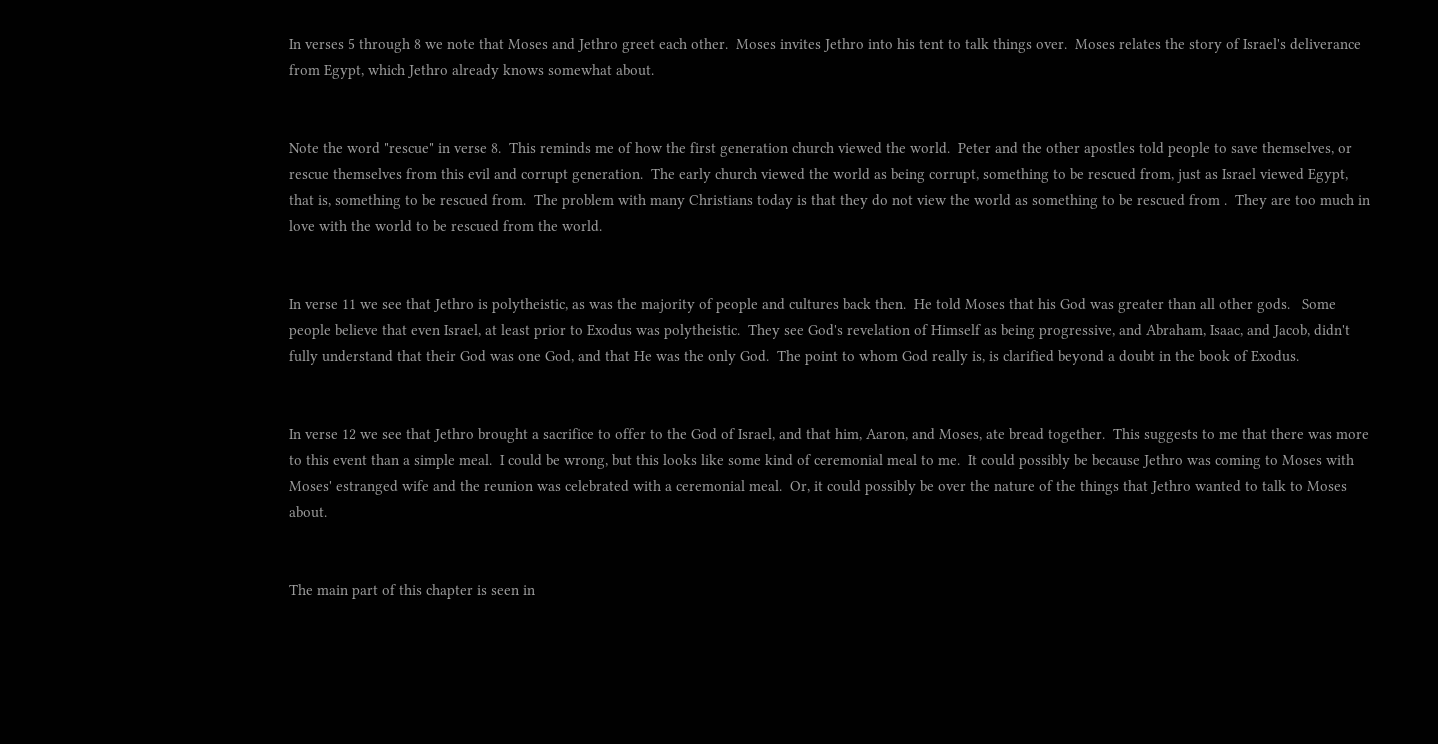In verses 5 through 8 we note that Moses and Jethro greet each other.  Moses invites Jethro into his tent to talk things over.  Moses relates the story of Israel's deliverance from Egypt, which Jethro already knows somewhat about.


Note the word "rescue" in verse 8.  This reminds me of how the first generation church viewed the world.  Peter and the other apostles told people to save themselves, or rescue themselves from this evil and corrupt generation.  The early church viewed the world as being corrupt, something to be rescued from, just as Israel viewed Egypt, that is, something to be rescued from.  The problem with many Christians today is that they do not view the world as something to be rescued from .  They are too much in love with the world to be rescued from the world.


In verse 11 we see that Jethro is polytheistic, as was the majority of people and cultures back then.  He told Moses that his God was greater than all other gods.   Some people believe that even Israel, at least prior to Exodus was polytheistic.  They see God's revelation of Himself as being progressive, and Abraham, Isaac, and Jacob, didn't fully understand that their God was one God, and that He was the only God.  The point to whom God really is, is clarified beyond a doubt in the book of Exodus.


In verse 12 we see that Jethro brought a sacrifice to offer to the God of Israel, and that him, Aaron, and Moses, ate bread together.  This suggests to me that there was more to this event than a simple meal.  I could be wrong, but this looks like some kind of ceremonial meal to me.  It could possibly be because Jethro was coming to Moses with Moses' estranged wife and the reunion was celebrated with a ceremonial meal.  Or, it could possibly be over the nature of the things that Jethro wanted to talk to Moses about.


The main part of this chapter is seen in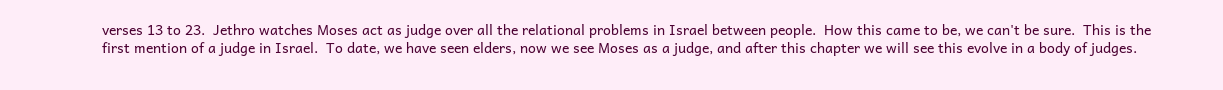verses 13 to 23.  Jethro watches Moses act as judge over all the relational problems in Israel between people.  How this came to be, we can't be sure.  This is the first mention of a judge in Israel.  To date, we have seen elders, now we see Moses as a judge, and after this chapter we will see this evolve in a body of judges.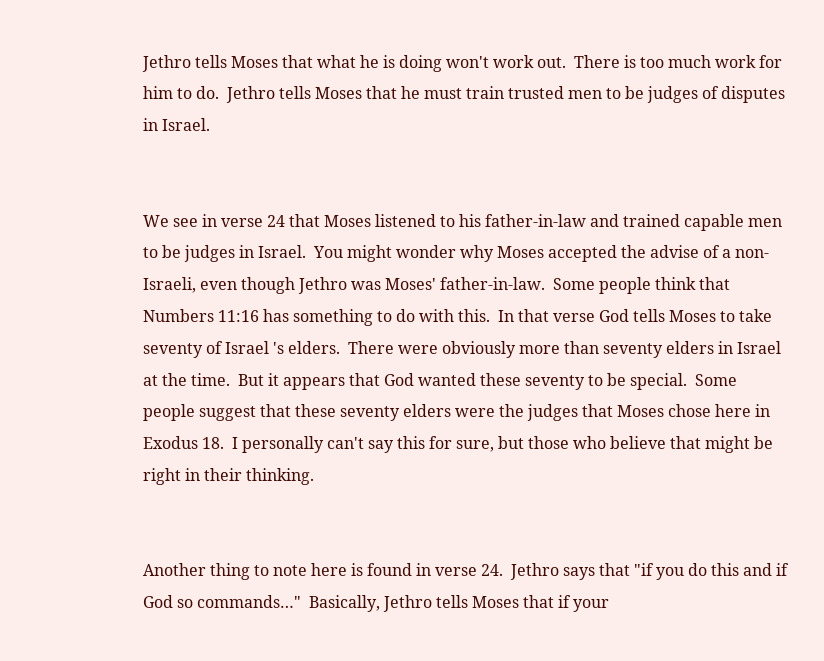Jethro tells Moses that what he is doing won't work out.  There is too much work for him to do.  Jethro tells Moses that he must train trusted men to be judges of disputes in Israel.


We see in verse 24 that Moses listened to his father-in-law and trained capable men to be judges in Israel.  You might wonder why Moses accepted the advise of a non-Israeli, even though Jethro was Moses' father-in-law.  Some people think that Numbers 11:16 has something to do with this.  In that verse God tells Moses to take seventy of Israel 's elders.  There were obviously more than seventy elders in Israel at the time.  But it appears that God wanted these seventy to be special.  Some people suggest that these seventy elders were the judges that Moses chose here in Exodus 18.  I personally can't say this for sure, but those who believe that might be right in their thinking.


Another thing to note here is found in verse 24.  Jethro says that "if you do this and if God so commands…"  Basically, Jethro tells Moses that if your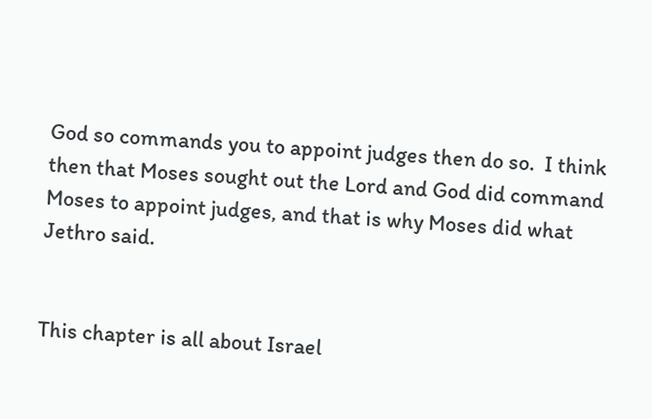God so commands you to appoint judges then do so.  I think then that Moses sought out the Lord and God did command Moses to appoint judges, and that is why Moses did what Jethro said.


This chapter is all about Israel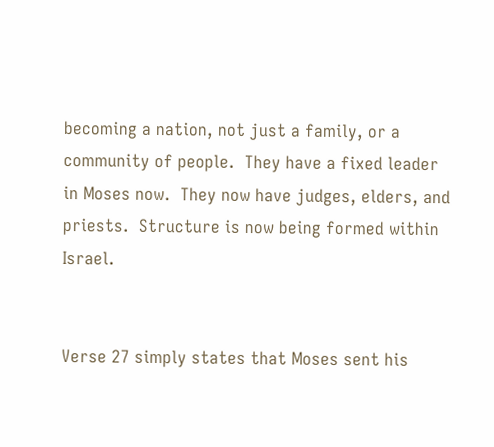becoming a nation, not just a family, or a community of people.  They have a fixed leader in Moses now.  They now have judges, elders, and priests.  Structure is now being formed within Israel.


Verse 27 simply states that Moses sent his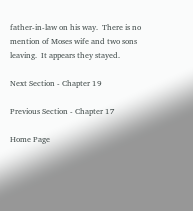father-in-law on his way.  There is no mention of Moses wife and two sons leaving.  It appears they stayed.

Next Section - Chapter 19

Previous Section - Chapter 17

Home Page